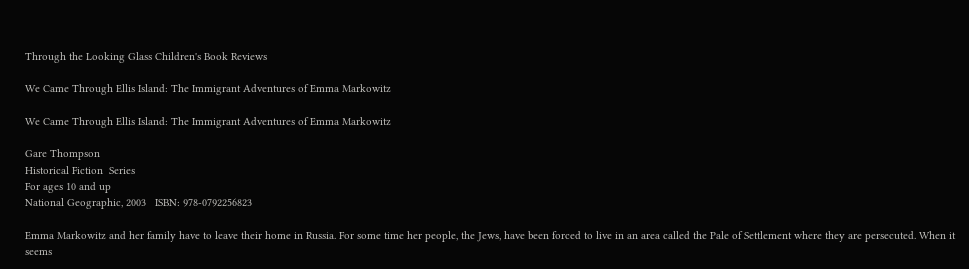Through the Looking Glass Children's Book Reviews

We Came Through Ellis Island: The Immigrant Adventures of Emma Markowitz

We Came Through Ellis Island: The Immigrant Adventures of Emma Markowitz

Gare Thompson
Historical Fiction  Series
For ages 10 and up
National Geographic, 2003   ISBN: 978-0792256823

Emma Markowitz and her family have to leave their home in Russia. For some time her people, the Jews, have been forced to live in an area called the Pale of Settlement where they are persecuted. When it seems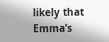likely that Emma’s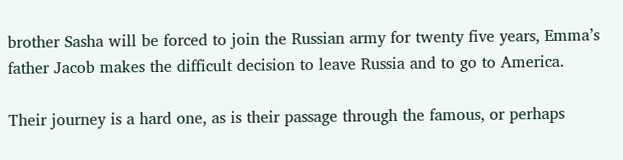brother Sasha will be forced to join the Russian army for twenty five years, Emma’s father Jacob makes the difficult decision to leave Russia and to go to America.

Their journey is a hard one, as is their passage through the famous, or perhaps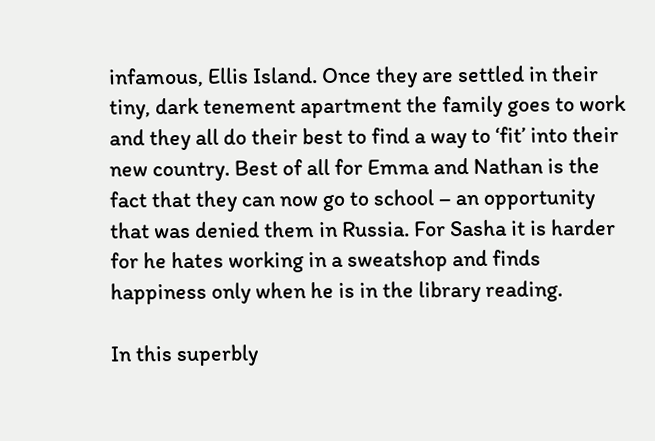infamous, Ellis Island. Once they are settled in their tiny, dark tenement apartment the family goes to work and they all do their best to find a way to ‘fit’ into their new country. Best of all for Emma and Nathan is the fact that they can now go to school – an opportunity that was denied them in Russia. For Sasha it is harder for he hates working in a sweatshop and finds happiness only when he is in the library reading.

In this superbly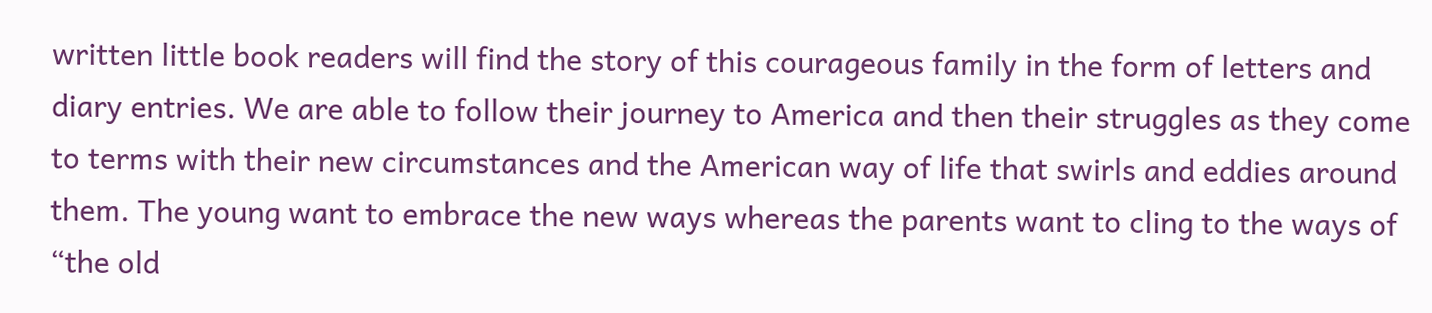written little book readers will find the story of this courageous family in the form of letters and diary entries. We are able to follow their journey to America and then their struggles as they come to terms with their new circumstances and the American way of life that swirls and eddies around them. The young want to embrace the new ways whereas the parents want to cling to the ways of “the old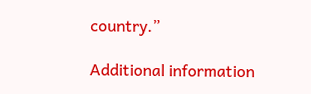country.”

Additional information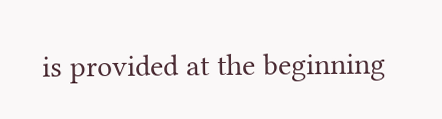is provided at the beginning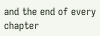and the end of every chapter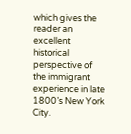which gives the reader an excellent historical perspective of the immigrant experience in late 1800’s New York City.